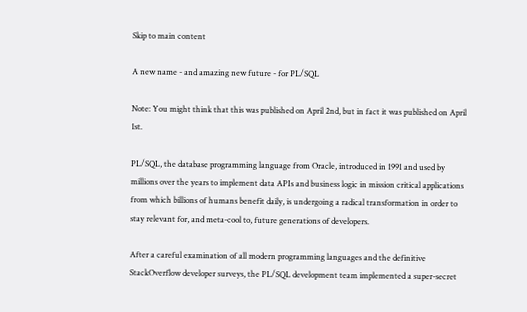Skip to main content

A new name - and amazing new future - for PL/SQL

Note: You might think that this was published on April 2nd, but in fact it was published on April 1st.

PL/SQL, the database programming language from Oracle, introduced in 1991 and used by millions over the years to implement data APIs and business logic in mission critical applications from which billions of humans benefit daily, is undergoing a radical transformation in order to stay relevant for, and meta-cool to, future generations of developers.

After a careful examination of all modern programming languages and the definitive StackOverflow developer surveys, the PL/SQL development team implemented a super-secret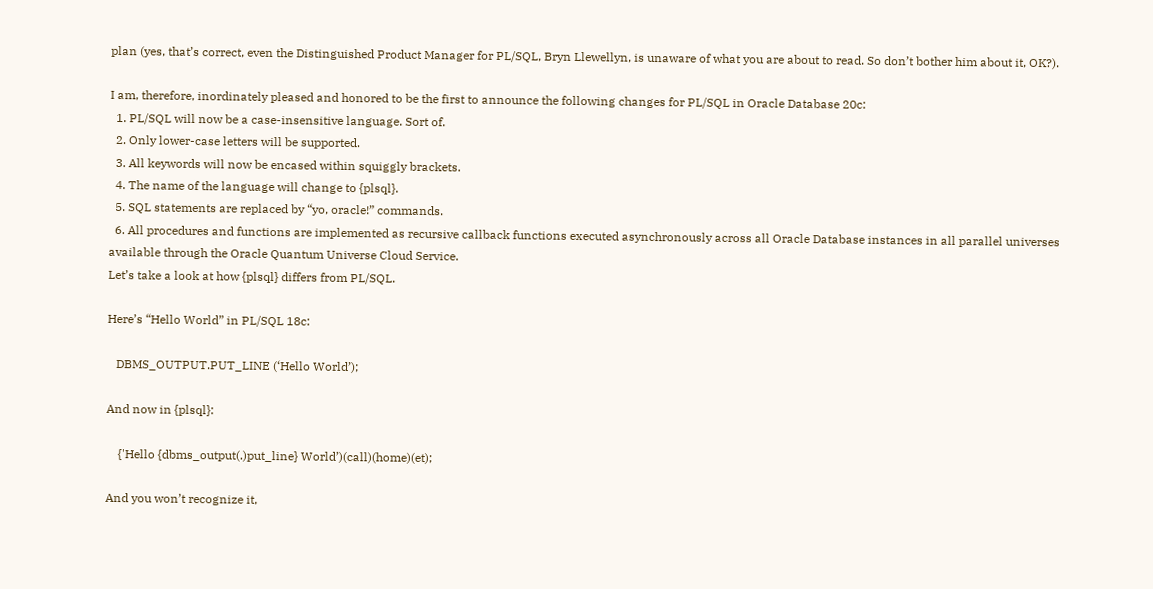plan (yes, that’s correct, even the Distinguished Product Manager for PL/SQL, Bryn Llewellyn, is unaware of what you are about to read. So don’t bother him about it, OK?).

I am, therefore, inordinately pleased and honored to be the first to announce the following changes for PL/SQL in Oracle Database 20c:
  1. PL/SQL will now be a case-insensitive language. Sort of.
  2. Only lower-case letters will be supported.
  3. All keywords will now be encased within squiggly brackets.
  4. The name of the language will change to {plsql}.
  5. SQL statements are replaced by “yo, oracle!” commands.
  6. All procedures and functions are implemented as recursive callback functions executed asynchronously across all Oracle Database instances in all parallel universes available through the Oracle Quantum Universe Cloud Service.
Let’s take a look at how {plsql} differs from PL/SQL.

Here’s “Hello World” in PL/SQL 18c:

   DBMS_OUTPUT.PUT_LINE (‘Hello World’);

And now in {plsql}:

    {'Hello {dbms_output(.)put_line} World’)(call)(home)(et);

And you won’t recognize it,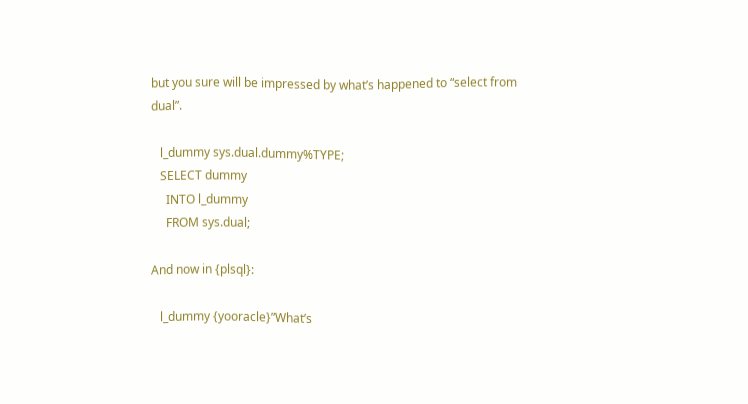but you sure will be impressed by what’s happened to “select from dual”.

   l_dummy sys.dual.dummy%TYPE;
   SELECT dummy
     INTO l_dummy
     FROM sys.dual;

And now in {plsql}:

   l_dummy {yooracle}”What’s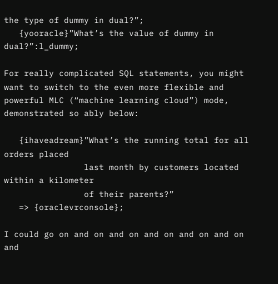the type of dummy in dual?”;
   {yooracle}”What’s the value of dummy in dual?”:l_dummy;

For really complicated SQL statements, you might want to switch to the even more flexible and powerful MLC (“machine learning cloud”) mode, demonstrated so ably below:

   {ihaveadream}”What’s the running total for all orders placed
                last month by customers located within a kilometer
                of their parents?”
   => {oraclevrconsole};

I could go on and on and on and on and on and on and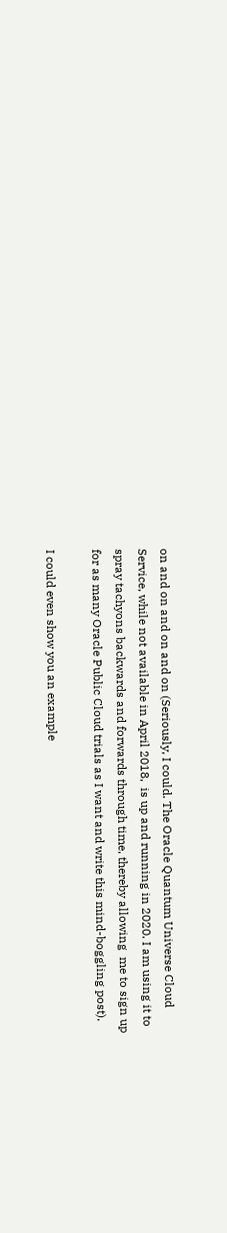on and on and on and on (Seriously, I could. The Oracle Quantum Universe Cloud Service, while not available in April 2018,  is up and running in 2020. I am using it to spray tachyons backwards and forwards through time, thereby allowing  me to sign up for as many Oracle Public Cloud trials as I want and write this mind-boggling post).

I could even show you an example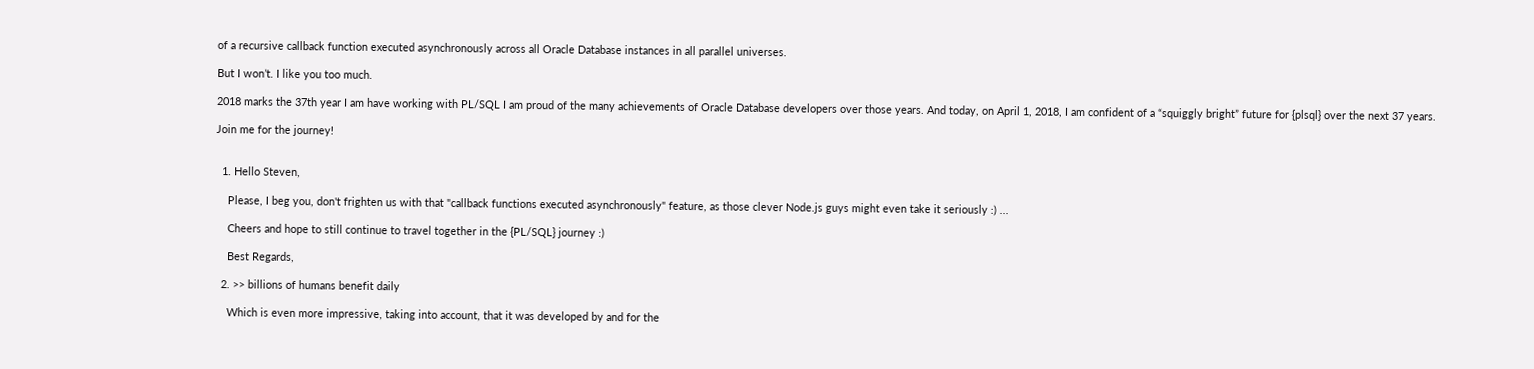of a recursive callback function executed asynchronously across all Oracle Database instances in all parallel universes.

But I won’t. I like you too much.

2018 marks the 37th year I am have working with PL/SQL I am proud of the many achievements of Oracle Database developers over those years. And today, on April 1, 2018, I am confident of a “squiggly bright” future for {plsql} over the next 37 years.

Join me for the journey!


  1. Hello Steven,

    Please, I beg you, don't frighten us with that "callback functions executed asynchronously" feature, as those clever Node.js guys might even take it seriously :) ...

    Cheers and hope to still continue to travel together in the {PL/SQL} journey :)

    Best Regards,

  2. >> billions of humans benefit daily

    Which is even more impressive, taking into account, that it was developed by and for the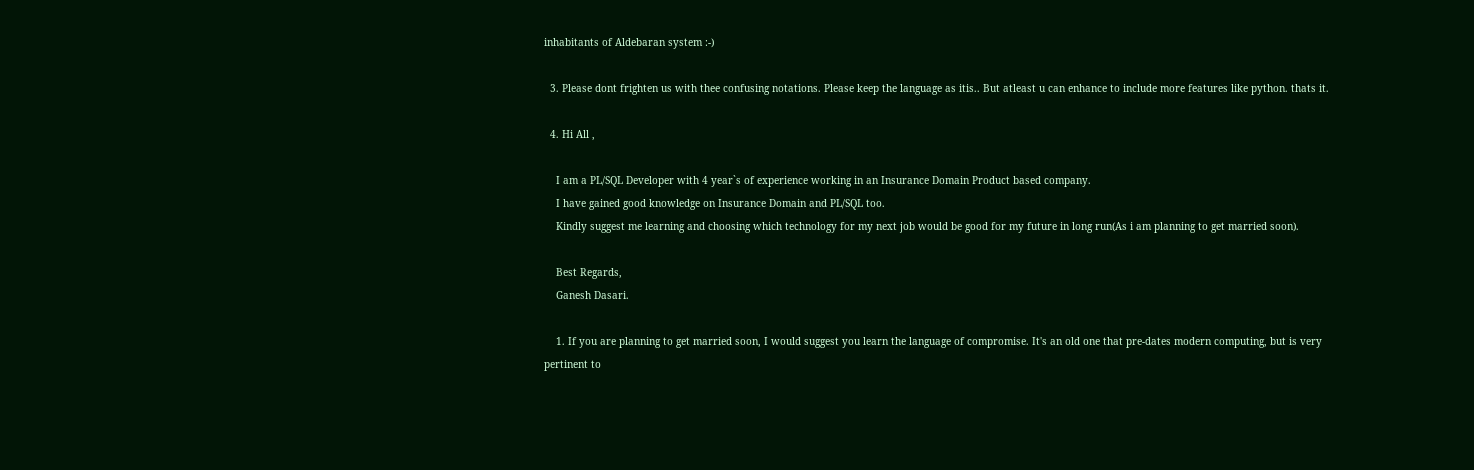inhabitants of Aldebaran system :-)

  3. Please dont frighten us with thee confusing notations. Please keep the language as itis.. But atleast u can enhance to include more features like python. thats it.

  4. Hi All ,

    I am a PL/SQL Developer with 4 year`s of experience working in an Insurance Domain Product based company.
    I have gained good knowledge on Insurance Domain and PL/SQL too.
    Kindly suggest me learning and choosing which technology for my next job would be good for my future in long run(As i am planning to get married soon).

    Best Regards,
    Ganesh Dasari.

    1. If you are planning to get married soon, I would suggest you learn the language of compromise. It's an old one that pre-dates modern computing, but is very pertinent to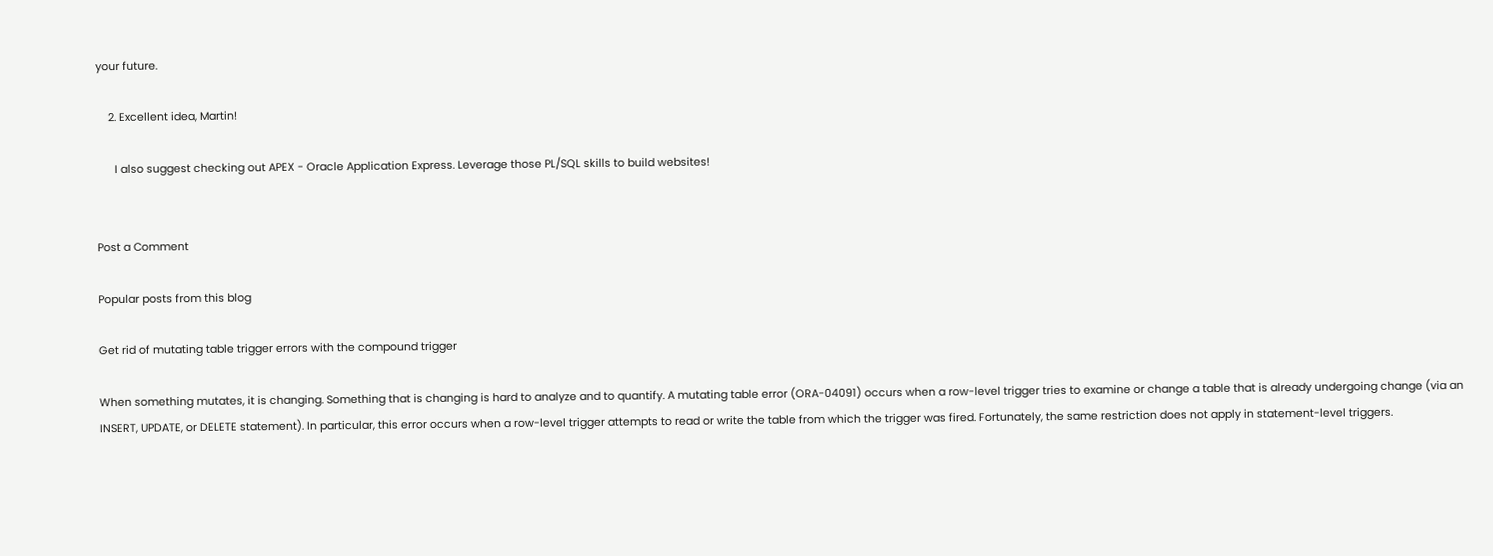your future.

    2. Excellent idea, Martin!

      I also suggest checking out APEX - Oracle Application Express. Leverage those PL/SQL skills to build websites!


Post a Comment

Popular posts from this blog

Get rid of mutating table trigger errors with the compound trigger

When something mutates, it is changing. Something that is changing is hard to analyze and to quantify. A mutating table error (ORA-04091) occurs when a row-level trigger tries to examine or change a table that is already undergoing change (via an INSERT, UPDATE, or DELETE statement). In particular, this error occurs when a row-level trigger attempts to read or write the table from which the trigger was fired. Fortunately, the same restriction does not apply in statement-level triggers.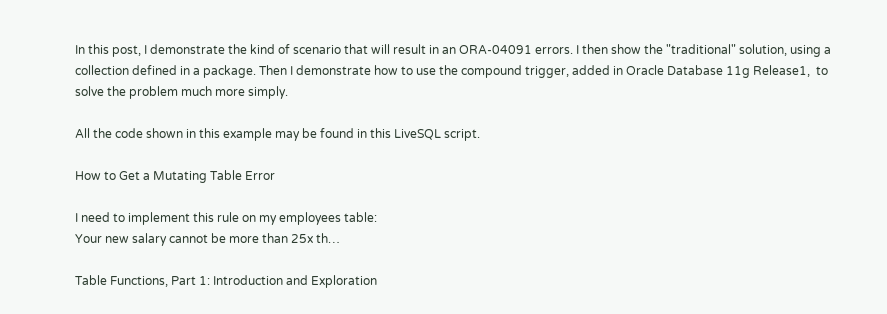In this post, I demonstrate the kind of scenario that will result in an ORA-04091 errors. I then show the "traditional" solution, using a collection defined in a package. Then I demonstrate how to use the compound trigger, added in Oracle Database 11g Release1,  to solve the problem much more simply.

All the code shown in this example may be found in this LiveSQL script.

How to Get a Mutating Table Error

I need to implement this rule on my employees table:
Your new salary cannot be more than 25x th…

Table Functions, Part 1: Introduction and Exploration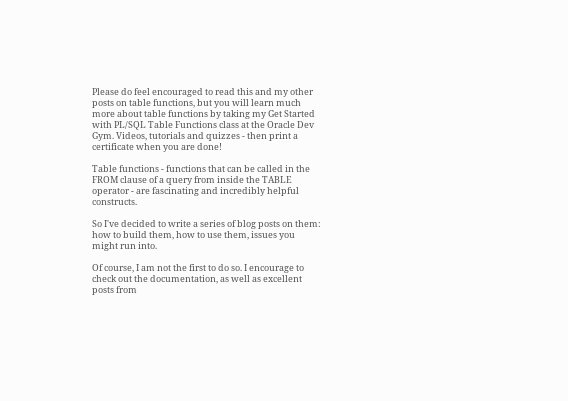Please do feel encouraged to read this and my other posts on table functions, but you will learn much more about table functions by taking my Get Started with PL/SQL Table Functions class at the Oracle Dev Gym. Videos, tutorials and quizzes - then print a certificate when you are done!

Table functions - functions that can be called in the FROM clause of a query from inside the TABLE operator - are fascinating and incredibly helpful constructs.

So I've decided to write a series of blog posts on them: how to build them, how to use them, issues you might run into.

Of course, I am not the first to do so. I encourage to check out the documentation, as well as excellent posts from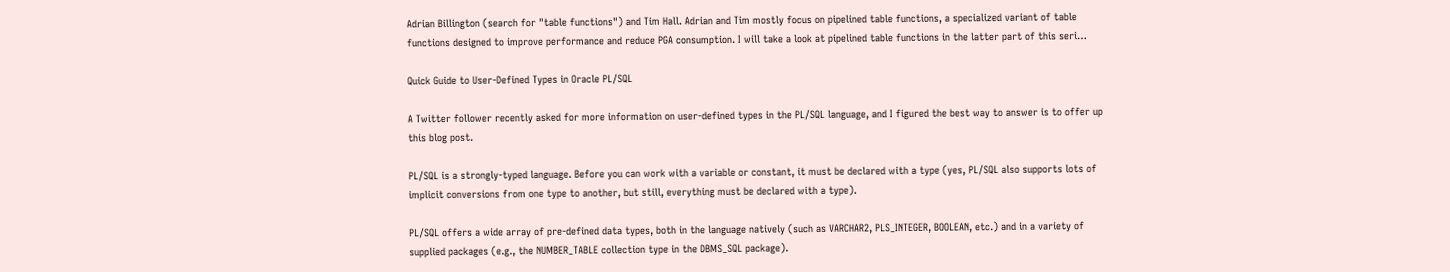Adrian Billington (search for "table functions") and Tim Hall. Adrian and Tim mostly focus on pipelined table functions, a specialized variant of table functions designed to improve performance and reduce PGA consumption. I will take a look at pipelined table functions in the latter part of this seri…

Quick Guide to User-Defined Types in Oracle PL/SQL

A Twitter follower recently asked for more information on user-defined types in the PL/SQL language, and I figured the best way to answer is to offer up this blog post.

PL/SQL is a strongly-typed language. Before you can work with a variable or constant, it must be declared with a type (yes, PL/SQL also supports lots of implicit conversions from one type to another, but still, everything must be declared with a type).

PL/SQL offers a wide array of pre-defined data types, both in the language natively (such as VARCHAR2, PLS_INTEGER, BOOLEAN, etc.) and in a variety of supplied packages (e.g., the NUMBER_TABLE collection type in the DBMS_SQL package).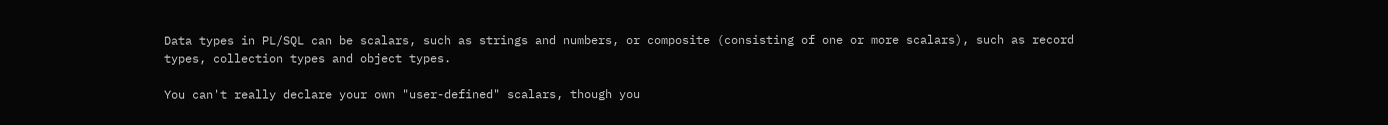Data types in PL/SQL can be scalars, such as strings and numbers, or composite (consisting of one or more scalars), such as record types, collection types and object types.

You can't really declare your own "user-defined" scalars, though you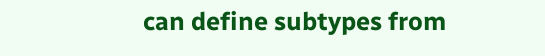can define subtypes from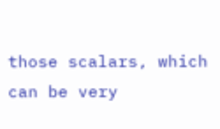those scalars, which can be very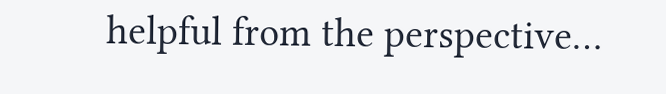helpful from the perspective…